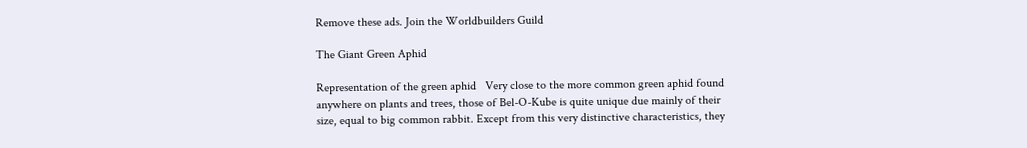Remove these ads. Join the Worldbuilders Guild

The Giant Green Aphid

Representation of the green aphid   Very close to the more common green aphid found anywhere on plants and trees, those of Bel-O-Kube is quite unique due mainly of their size, equal to big common rabbit. Except from this very distinctive characteristics, they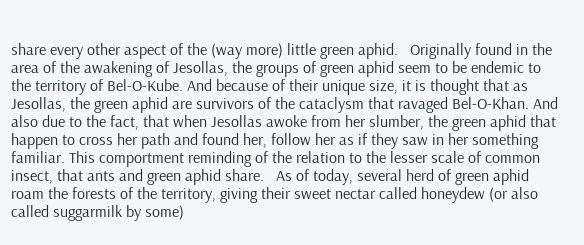share every other aspect of the (way more) little green aphid.   Originally found in the area of the awakening of Jesollas, the groups of green aphid seem to be endemic to the territory of Bel-O-Kube. And because of their unique size, it is thought that as Jesollas, the green aphid are survivors of the cataclysm that ravaged Bel-O-Khan. And also due to the fact, that when Jesollas awoke from her slumber, the green aphid that happen to cross her path and found her, follow her as if they saw in her something familiar. This comportment reminding of the relation to the lesser scale of common insect, that ants and green aphid share.   As of today, several herd of green aphid roam the forests of the territory, giving their sweet nectar called honeydew (or also called suggarmilk by some)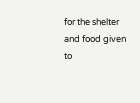for the shelter and food given to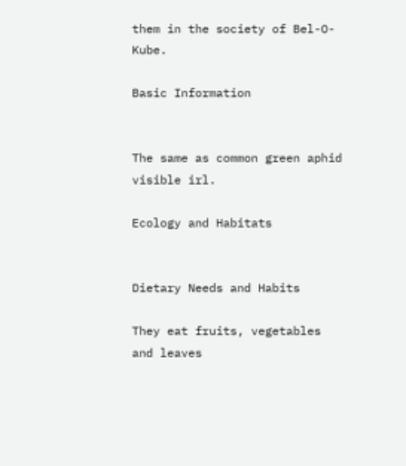them in the society of Bel-O-Kube.

Basic Information


The same as common green aphid visible irl.

Ecology and Habitats


Dietary Needs and Habits

They eat fruits, vegetables and leaves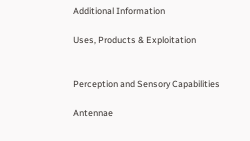Additional Information

Uses, Products & Exploitation


Perception and Sensory Capabilities

Antennae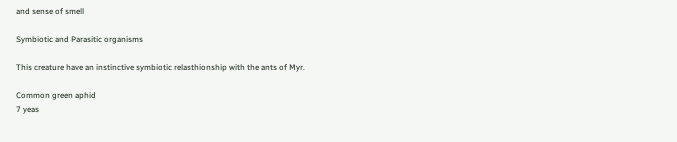and sense of smell

Symbiotic and Parasitic organisms

This creature have an instinctive symbiotic relasthionship with the ants of Myr.

Common green aphid
7 yeas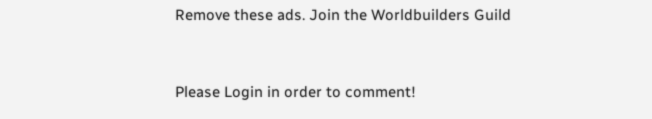Remove these ads. Join the Worldbuilders Guild


Please Login in order to comment!